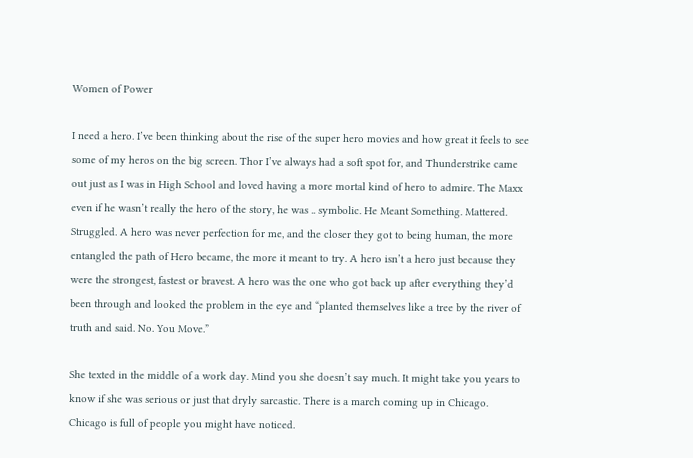Women of Power

I need a hero. I’ve been thinking about the rise of the super hero movies and how great it feels to see some of my heros on the big screen. Thor I’ve always had a soft spot for, and Thunderstrike came out just as I was in High School and loved having a more mortal kind of hero to admire. The Maxx even if he wasn’t really the hero of the story, he was .. symbolic. He Meant Something. Mattered. Struggled. A hero was never perfection for me, and the closer they got to being human, the more entangled the path of Hero became, the more it meant to try. A hero isn’t a hero just because they were the strongest, fastest or bravest. A hero was the one who got back up after everything they’d been through and looked the problem in the eye and “planted themselves like a tree by the river of truth and said. No. You Move.”

She texted in the middle of a work day. Mind you she doesn’t say much. It might take you years to know if she was serious or just that dryly sarcastic. There is a march coming up in Chicago. Chicago is full of people you might have noticed.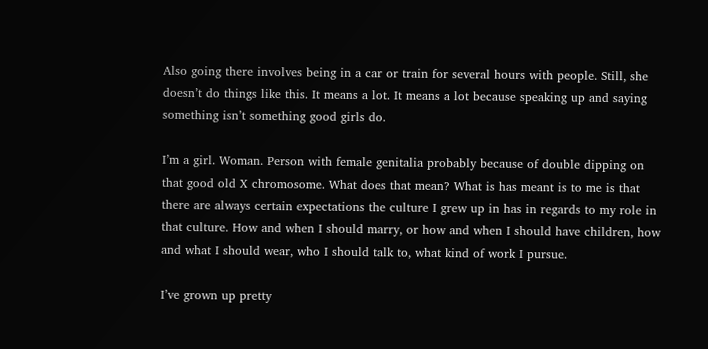Also going there involves being in a car or train for several hours with people. Still, she doesn’t do things like this. It means a lot. It means a lot because speaking up and saying something isn’t something good girls do.

I’m a girl. Woman. Person with female genitalia probably because of double dipping on that good old X chromosome. What does that mean? What is has meant is to me is that there are always certain expectations the culture I grew up in has in regards to my role in that culture. How and when I should marry, or how and when I should have children, how and what I should wear, who I should talk to, what kind of work I pursue.

I’ve grown up pretty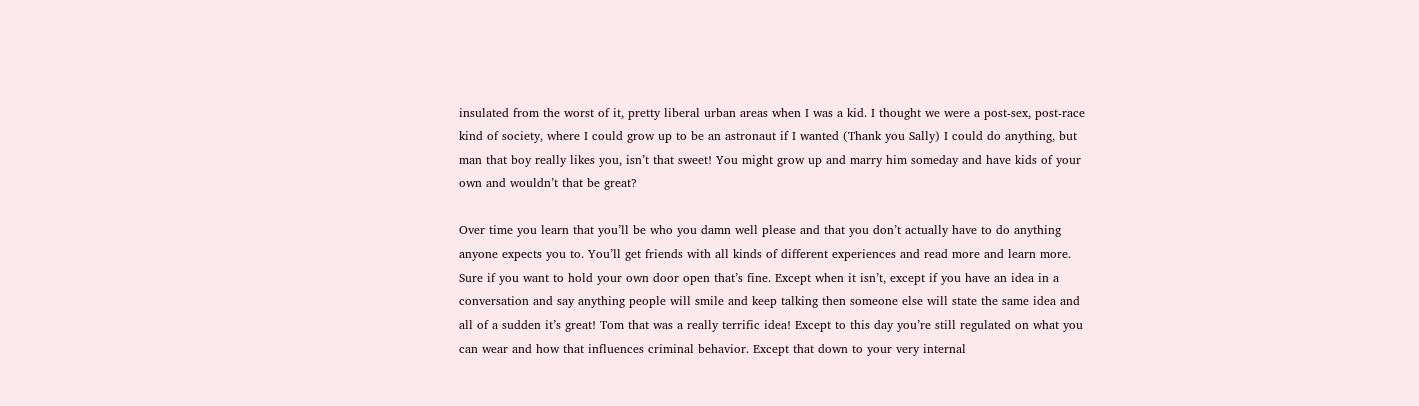insulated from the worst of it, pretty liberal urban areas when I was a kid. I thought we were a post-sex, post-race kind of society, where I could grow up to be an astronaut if I wanted (Thank you Sally) I could do anything, but man that boy really likes you, isn’t that sweet! You might grow up and marry him someday and have kids of your own and wouldn’t that be great?

Over time you learn that you’ll be who you damn well please and that you don’t actually have to do anything anyone expects you to. You’ll get friends with all kinds of different experiences and read more and learn more. Sure if you want to hold your own door open that’s fine. Except when it isn’t, except if you have an idea in a conversation and say anything people will smile and keep talking then someone else will state the same idea and all of a sudden it’s great! Tom that was a really terrific idea! Except to this day you’re still regulated on what you can wear and how that influences criminal behavior. Except that down to your very internal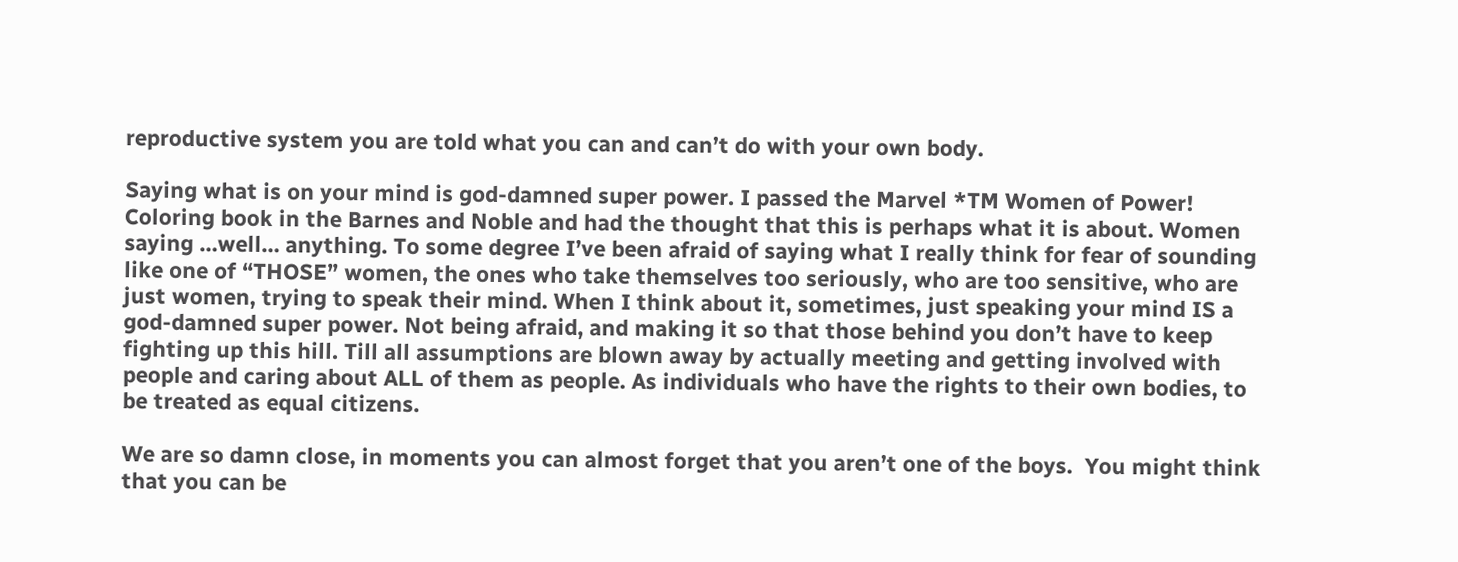reproductive system you are told what you can and can’t do with your own body.

Saying what is on your mind is god-damned super power. I passed the Marvel *TM Women of Power! Coloring book in the Barnes and Noble and had the thought that this is perhaps what it is about. Women saying …well… anything. To some degree I’ve been afraid of saying what I really think for fear of sounding like one of “THOSE” women, the ones who take themselves too seriously, who are too sensitive, who are just women, trying to speak their mind. When I think about it, sometimes, just speaking your mind IS a god-damned super power. Not being afraid, and making it so that those behind you don’t have to keep fighting up this hill. Till all assumptions are blown away by actually meeting and getting involved with people and caring about ALL of them as people. As individuals who have the rights to their own bodies, to be treated as equal citizens.

We are so damn close, in moments you can almost forget that you aren’t one of the boys.  You might think that you can be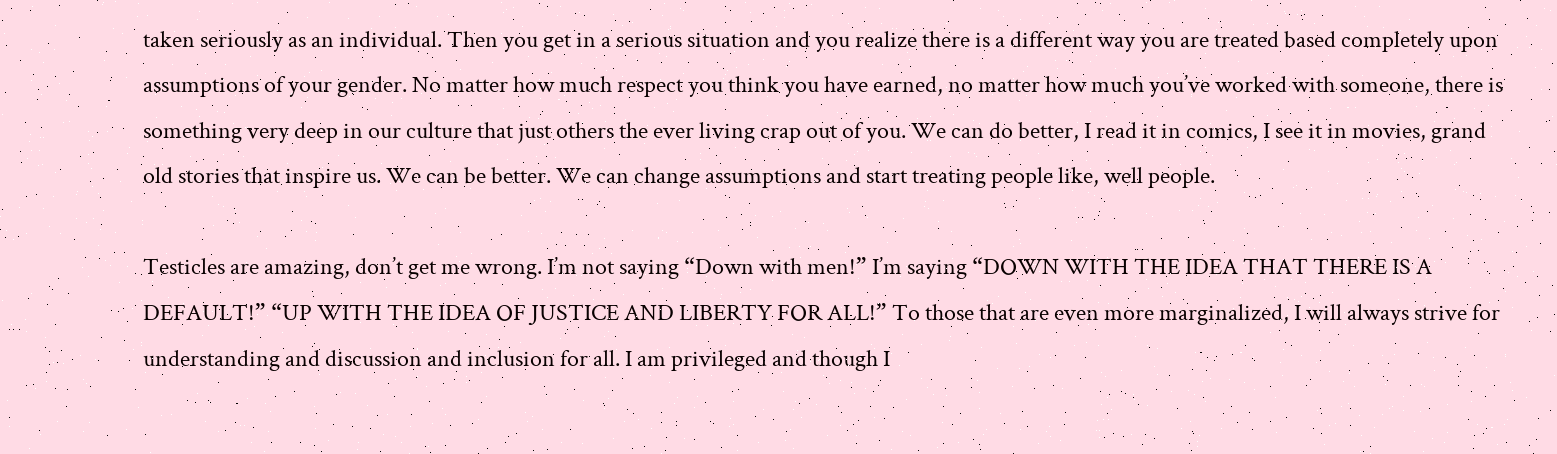taken seriously as an individual. Then you get in a serious situation and you realize there is a different way you are treated based completely upon assumptions of your gender. No matter how much respect you think you have earned, no matter how much you’ve worked with someone, there is something very deep in our culture that just others the ever living crap out of you. We can do better, I read it in comics, I see it in movies, grand old stories that inspire us. We can be better. We can change assumptions and start treating people like, well people.

Testicles are amazing, don’t get me wrong. I’m not saying “Down with men!” I’m saying “DOWN WITH THE IDEA THAT THERE IS A DEFAULT!” “UP WITH THE IDEA OF JUSTICE AND LIBERTY FOR ALL!” To those that are even more marginalized, I will always strive for understanding and discussion and inclusion for all. I am privileged and though I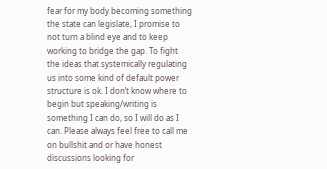fear for my body becoming something the state can legislate, I promise to not turn a blind eye and to keep working to bridge the gap. To fight the ideas that systemically regulating us into some kind of default power structure is ok. I don’t know where to begin but speaking/writing is something I can do, so I will do as I can. Please always feel free to call me on bullshit and or have honest discussions looking for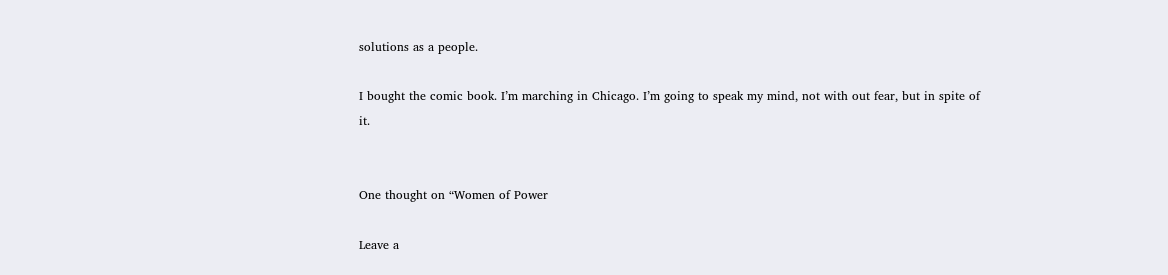solutions as a people.

I bought the comic book. I’m marching in Chicago. I’m going to speak my mind, not with out fear, but in spite of it.


One thought on “Women of Power

Leave a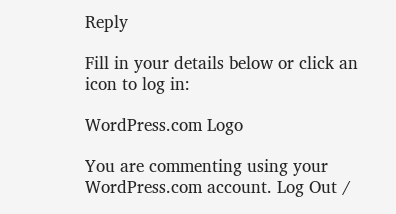Reply

Fill in your details below or click an icon to log in:

WordPress.com Logo

You are commenting using your WordPress.com account. Log Out /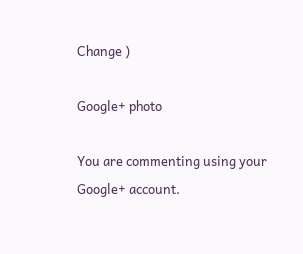Change )

Google+ photo

You are commenting using your Google+ account.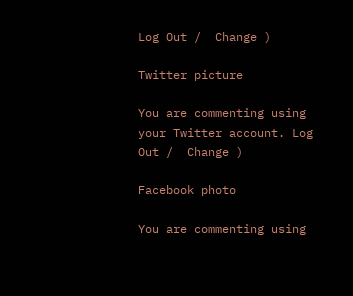Log Out /  Change )

Twitter picture

You are commenting using your Twitter account. Log Out /  Change )

Facebook photo

You are commenting using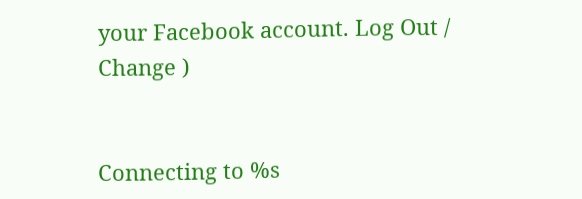your Facebook account. Log Out /  Change )


Connecting to %s